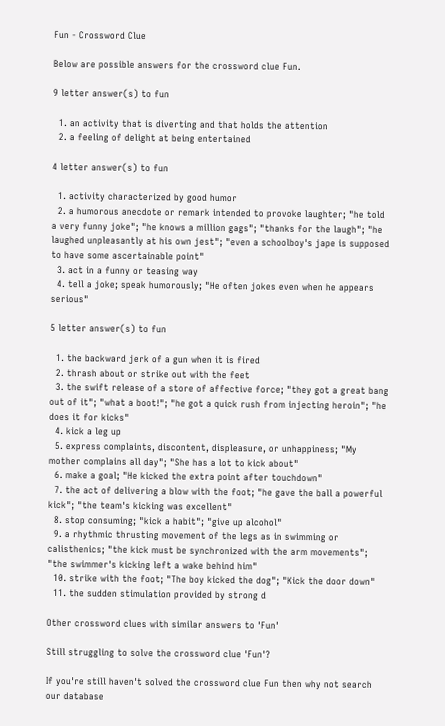Fun - Crossword Clue

Below are possible answers for the crossword clue Fun.

9 letter answer(s) to fun

  1. an activity that is diverting and that holds the attention
  2. a feeling of delight at being entertained

4 letter answer(s) to fun

  1. activity characterized by good humor
  2. a humorous anecdote or remark intended to provoke laughter; "he told a very funny joke"; "he knows a million gags"; "thanks for the laugh"; "he laughed unpleasantly at his own jest"; "even a schoolboy's jape is supposed to have some ascertainable point"
  3. act in a funny or teasing way
  4. tell a joke; speak humorously; "He often jokes even when he appears serious"

5 letter answer(s) to fun

  1. the backward jerk of a gun when it is fired
  2. thrash about or strike out with the feet
  3. the swift release of a store of affective force; "they got a great bang out of it"; "what a boot!"; "he got a quick rush from injecting heroin"; "he does it for kicks"
  4. kick a leg up
  5. express complaints, discontent, displeasure, or unhappiness; "My mother complains all day"; "She has a lot to kick about"
  6. make a goal; "He kicked the extra point after touchdown"
  7. the act of delivering a blow with the foot; "he gave the ball a powerful kick"; "the team's kicking was excellent"
  8. stop consuming; "kick a habit"; "give up alcohol"
  9. a rhythmic thrusting movement of the legs as in swimming or calisthenics; "the kick must be synchronized with the arm movements"; "the swimmer's kicking left a wake behind him"
  10. strike with the foot; "The boy kicked the dog"; "Kick the door down"
  11. the sudden stimulation provided by strong d

Other crossword clues with similar answers to 'Fun'

Still struggling to solve the crossword clue 'Fun'?

If you're still haven't solved the crossword clue Fun then why not search our database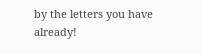by the letters you have already!